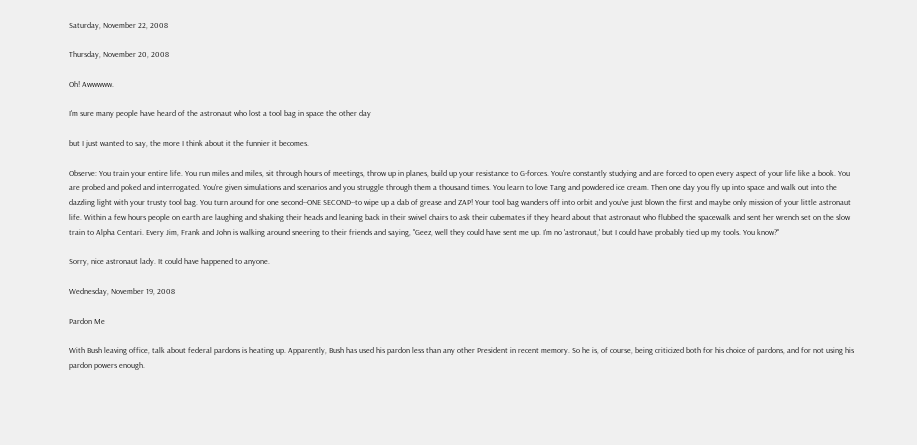Saturday, November 22, 2008

Thursday, November 20, 2008

Oh! Awwwww.

I'm sure many people have heard of the astronaut who lost a tool bag in space the other day

but I just wanted to say, the more I think about it the funnier it becomes.

Observe: You train your entire life. You run miles and miles, sit through hours of meetings, throw up in planes, build up your resistance to G-forces. You're constantly studying and are forced to open every aspect of your life like a book. You are probed and poked and interrogated. You're given simulations and scenarios and you struggle through them a thousand times. You learn to love Tang and powdered ice cream. Then one day you fly up into space and walk out into the dazzling light with your trusty tool bag. You turn around for one second--ONE SECOND--to wipe up a dab of grease and ZAP! Your tool bag wanders off into orbit and you've just blown the first and maybe only mission of your little astronaut life. Within a few hours people on earth are laughing and shaking their heads and leaning back in their swivel chairs to ask their cubemates if they heard about that astronaut who flubbed the spacewalk and sent her wrench set on the slow train to Alpha Centari. Every Jim, Frank and John is walking around sneering to their friends and saying, "Geez, well they could have sent me up. I'm no 'astronaut,' but I could have probably tied up my tools. You know?"

Sorry, nice astronaut lady. It could have happened to anyone.

Wednesday, November 19, 2008

Pardon Me

With Bush leaving office, talk about federal pardons is heating up. Apparently, Bush has used his pardon less than any other President in recent memory. So he is, of course, being criticized both for his choice of pardons, and for not using his pardon powers enough.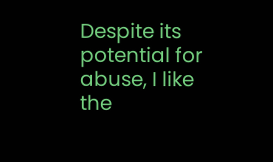Despite its potential for abuse, I like the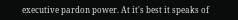executive pardon power. At it's best it speaks of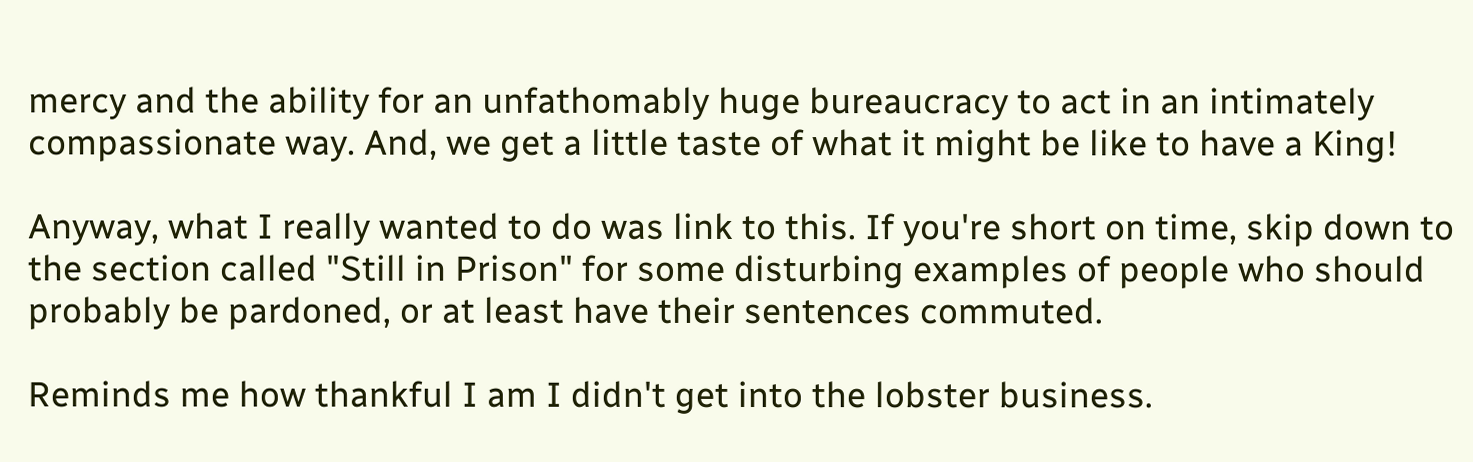mercy and the ability for an unfathomably huge bureaucracy to act in an intimately compassionate way. And, we get a little taste of what it might be like to have a King!

Anyway, what I really wanted to do was link to this. If you're short on time, skip down to the section called "Still in Prison" for some disturbing examples of people who should probably be pardoned, or at least have their sentences commuted.

Reminds me how thankful I am I didn't get into the lobster business.